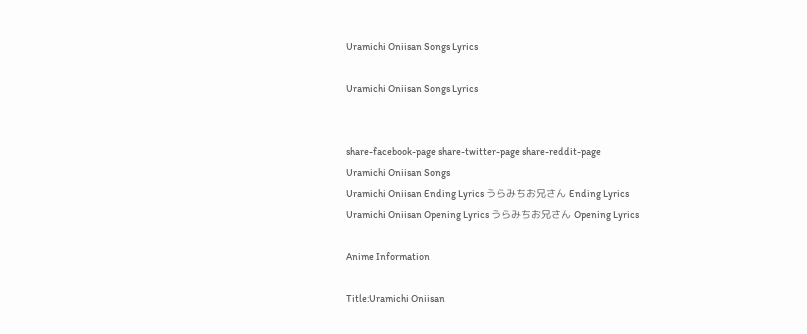Uramichi Oniisan Songs Lyrics

Uramichi Oniisan Songs Lyrics


share-facebook-page share-twitter-page share-reddit-page
Uramichi Oniisan Songs
Uramichi Oniisan Ending Lyrics うらみちお兄さん Ending Lyrics
Uramichi Oniisan Opening Lyrics うらみちお兄さん Opening Lyrics

Anime Information

Title:Uramichi Oniisan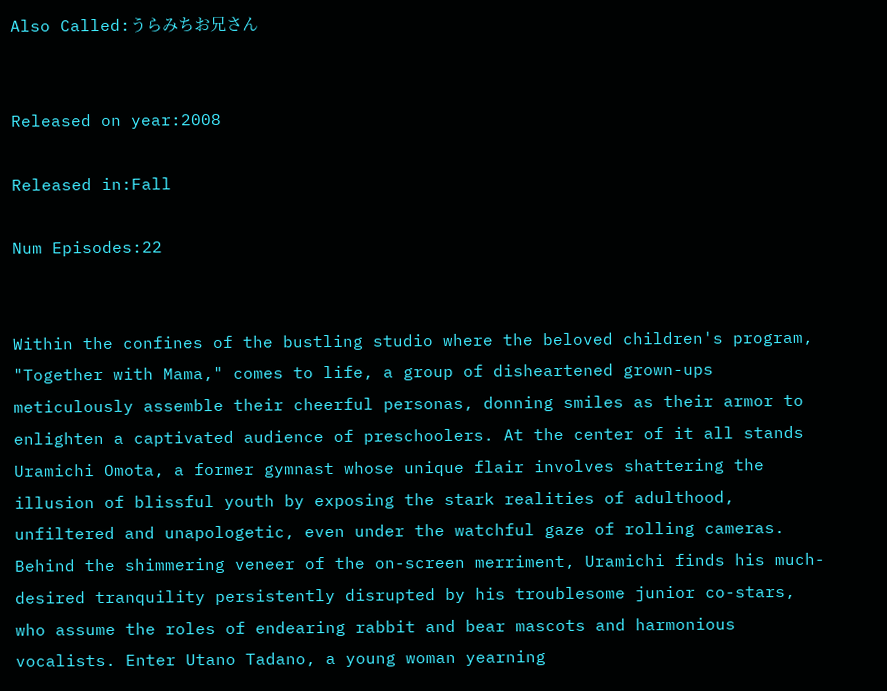Also Called:うらみちお兄さん


Released on year:2008

Released in:Fall

Num Episodes:22


Within the confines of the bustling studio where the beloved children's program, "Together with Mama," comes to life, a group of disheartened grown-ups meticulously assemble their cheerful personas, donning smiles as their armor to enlighten a captivated audience of preschoolers. At the center of it all stands Uramichi Omota, a former gymnast whose unique flair involves shattering the illusion of blissful youth by exposing the stark realities of adulthood, unfiltered and unapologetic, even under the watchful gaze of rolling cameras.
Behind the shimmering veneer of the on-screen merriment, Uramichi finds his much-desired tranquility persistently disrupted by his troublesome junior co-stars, who assume the roles of endearing rabbit and bear mascots and harmonious vocalists. Enter Utano Tadano, a young woman yearning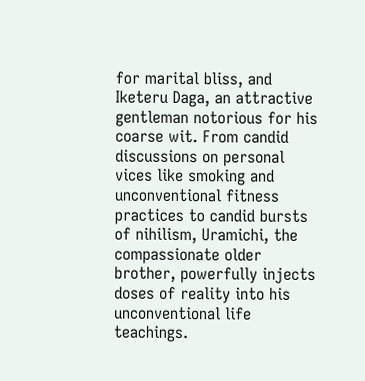for marital bliss, and Iketeru Daga, an attractive gentleman notorious for his coarse wit. From candid discussions on personal vices like smoking and unconventional fitness practices to candid bursts of nihilism, Uramichi, the compassionate older brother, powerfully injects doses of reality into his unconventional life teachings.